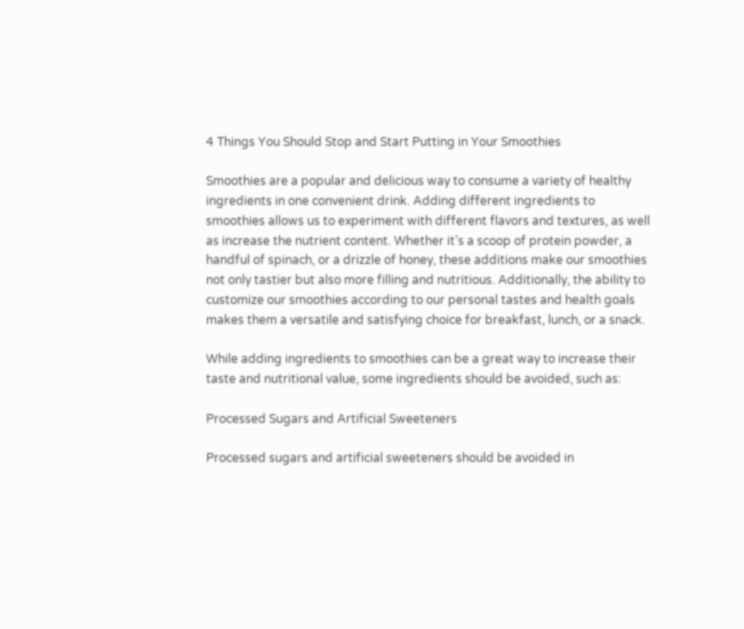4 Things You Should Stop and Start Putting in Your Smoothies

Smoothies are a popular and delicious way to consume a variety of healthy ingredients in one convenient drink. Adding different ingredients to smoothies allows us to experiment with different flavors and textures, as well as increase the nutrient content. Whether it’s a scoop of protein powder, a handful of spinach, or a drizzle of honey, these additions make our smoothies not only tastier but also more filling and nutritious. Additionally, the ability to customize our smoothies according to our personal tastes and health goals makes them a versatile and satisfying choice for breakfast, lunch, or a snack.

While adding ingredients to smoothies can be a great way to increase their taste and nutritional value, some ingredients should be avoided, such as:

Processed Sugars and Artificial Sweeteners

Processed sugars and artificial sweeteners should be avoided in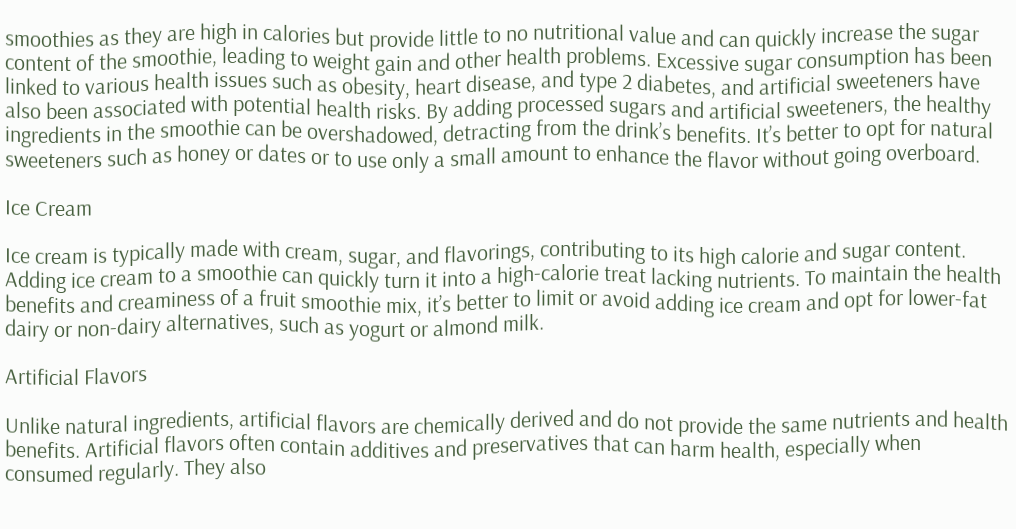smoothies as they are high in calories but provide little to no nutritional value and can quickly increase the sugar content of the smoothie, leading to weight gain and other health problems. Excessive sugar consumption has been linked to various health issues such as obesity, heart disease, and type 2 diabetes, and artificial sweeteners have also been associated with potential health risks. By adding processed sugars and artificial sweeteners, the healthy ingredients in the smoothie can be overshadowed, detracting from the drink’s benefits. It’s better to opt for natural sweeteners such as honey or dates or to use only a small amount to enhance the flavor without going overboard.

Ice Cream

Ice cream is typically made with cream, sugar, and flavorings, contributing to its high calorie and sugar content. Adding ice cream to a smoothie can quickly turn it into a high-calorie treat lacking nutrients. To maintain the health benefits and creaminess of a fruit smoothie mix, it’s better to limit or avoid adding ice cream and opt for lower-fat dairy or non-dairy alternatives, such as yogurt or almond milk.

Artificial Flavors

Unlike natural ingredients, artificial flavors are chemically derived and do not provide the same nutrients and health benefits. Artificial flavors often contain additives and preservatives that can harm health, especially when consumed regularly. They also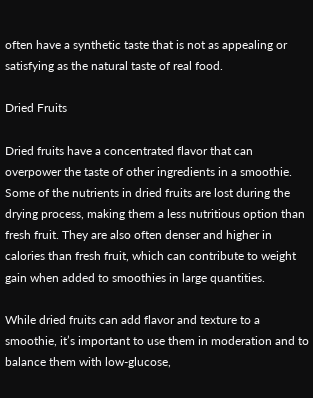often have a synthetic taste that is not as appealing or satisfying as the natural taste of real food.

Dried Fruits

Dried fruits have a concentrated flavor that can overpower the taste of other ingredients in a smoothie. Some of the nutrients in dried fruits are lost during the drying process, making them a less nutritious option than fresh fruit. They are also often denser and higher in calories than fresh fruit, which can contribute to weight gain when added to smoothies in large quantities.

While dried fruits can add flavor and texture to a smoothie, it’s important to use them in moderation and to balance them with low-glucose,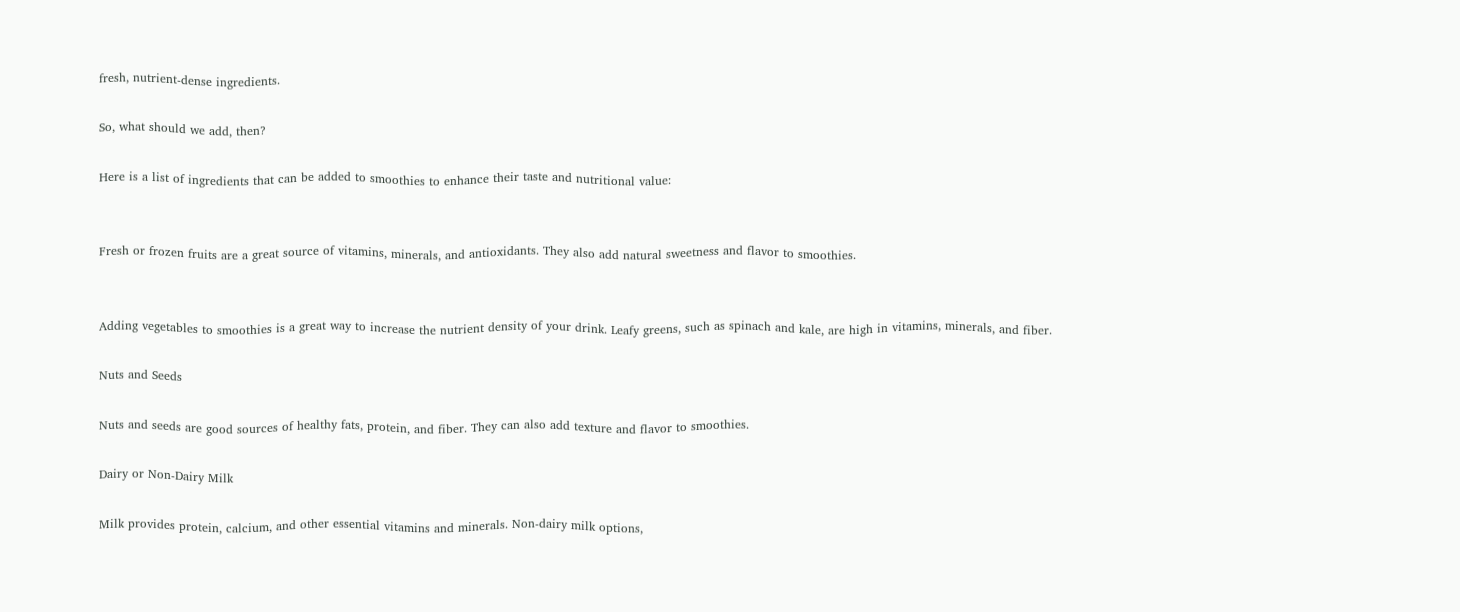fresh, nutrient-dense ingredients.

So, what should we add, then?

Here is a list of ingredients that can be added to smoothies to enhance their taste and nutritional value:


Fresh or frozen fruits are a great source of vitamins, minerals, and antioxidants. They also add natural sweetness and flavor to smoothies.


Adding vegetables to smoothies is a great way to increase the nutrient density of your drink. Leafy greens, such as spinach and kale, are high in vitamins, minerals, and fiber.

Nuts and Seeds

Nuts and seeds are good sources of healthy fats, protein, and fiber. They can also add texture and flavor to smoothies.

Dairy or Non-Dairy Milk

Milk provides protein, calcium, and other essential vitamins and minerals. Non-dairy milk options,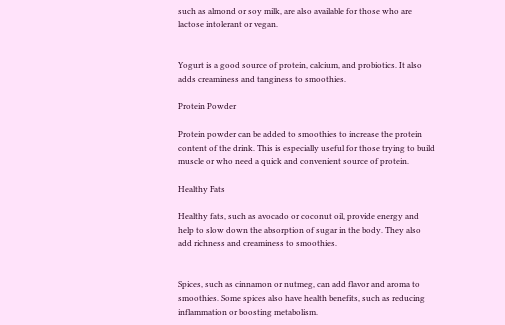such as almond or soy milk, are also available for those who are lactose intolerant or vegan.


Yogurt is a good source of protein, calcium, and probiotics. It also adds creaminess and tanginess to smoothies.

Protein Powder

Protein powder can be added to smoothies to increase the protein content of the drink. This is especially useful for those trying to build muscle or who need a quick and convenient source of protein.

Healthy Fats

Healthy fats, such as avocado or coconut oil, provide energy and help to slow down the absorption of sugar in the body. They also add richness and creaminess to smoothies.


Spices, such as cinnamon or nutmeg, can add flavor and aroma to smoothies. Some spices also have health benefits, such as reducing inflammation or boosting metabolism.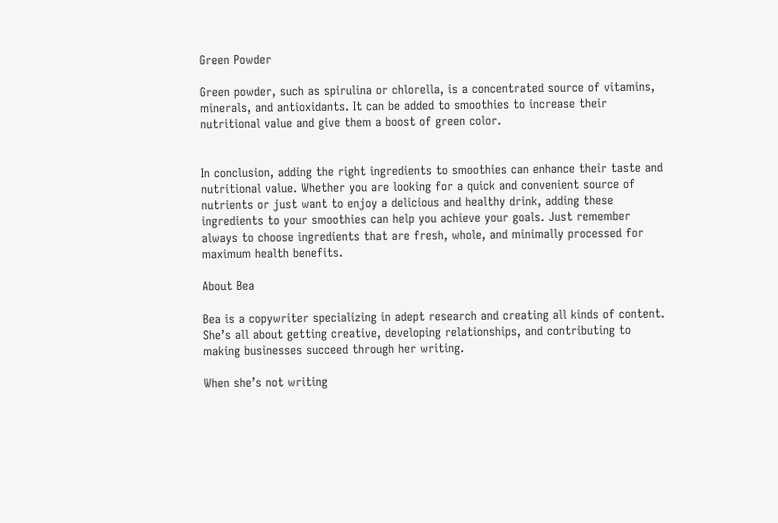Green Powder

Green powder, such as spirulina or chlorella, is a concentrated source of vitamins, minerals, and antioxidants. It can be added to smoothies to increase their nutritional value and give them a boost of green color.


In conclusion, adding the right ingredients to smoothies can enhance their taste and nutritional value. Whether you are looking for a quick and convenient source of nutrients or just want to enjoy a delicious and healthy drink, adding these ingredients to your smoothies can help you achieve your goals. Just remember always to choose ingredients that are fresh, whole, and minimally processed for maximum health benefits.

About Bea

Bea is a copywriter specializing in adept research and creating all kinds of content. She’s all about getting creative, developing relationships, and contributing to making businesses succeed through her writing.

When she’s not writing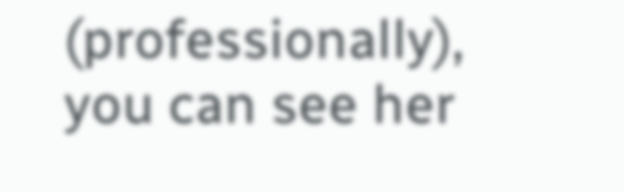(professionally), you can see her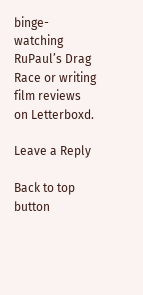binge-watching RuPaul’s Drag Race or writing film reviews on Letterboxd.

Leave a Reply

Back to top button